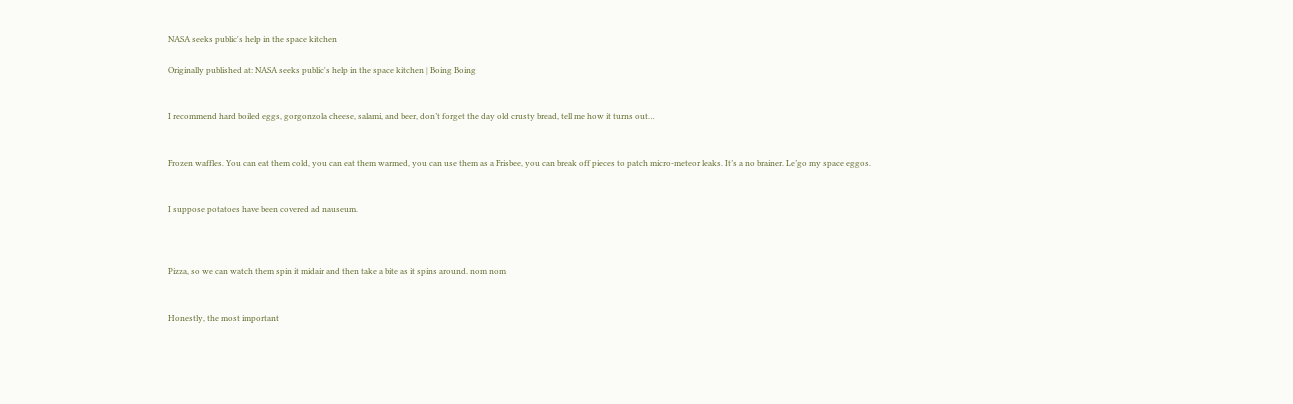NASA seeks public's help in the space kitchen

Originally published at: NASA seeks public's help in the space kitchen | Boing Boing


I recommend hard boiled eggs, gorgonzola cheese, salami, and beer, don’t forget the day old crusty bread, tell me how it turns out…


Frozen waffles. You can eat them cold, you can eat them warmed, you can use them as a Frisbee, you can break off pieces to patch micro-meteor leaks. It’s a no brainer. Le’go my space eggos.


I suppose potatoes have been covered ad nauseum.



Pizza, so we can watch them spin it midair and then take a bite as it spins around. nom nom


Honestly, the most important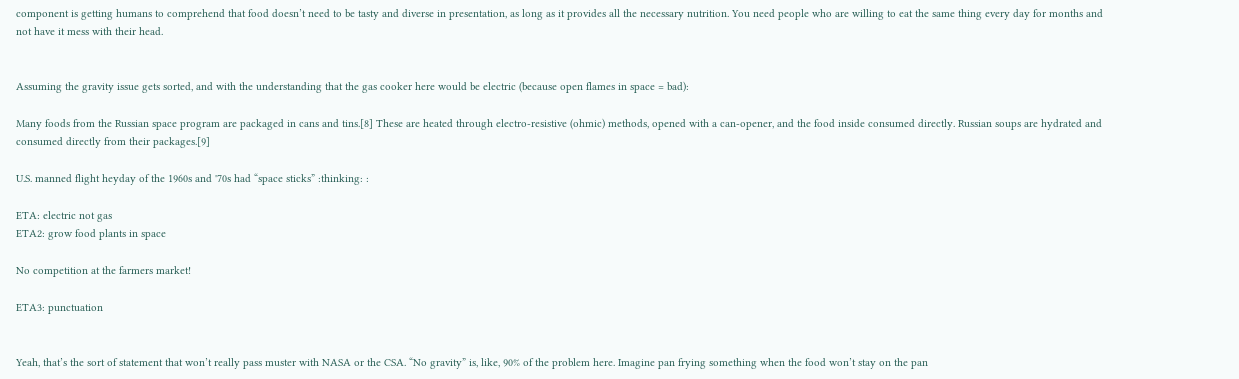component is getting humans to comprehend that food doesn’t need to be tasty and diverse in presentation, as long as it provides all the necessary nutrition. You need people who are willing to eat the same thing every day for months and not have it mess with their head.


Assuming the gravity issue gets sorted, and with the understanding that the gas cooker here would be electric (because open flames in space = bad):

Many foods from the Russian space program are packaged in cans and tins.[8] These are heated through electro-resistive (ohmic) methods, opened with a can-opener, and the food inside consumed directly. Russian soups are hydrated and consumed directly from their packages.[9]

U.S. manned flight heyday of the 1960s and '70s had “space sticks” :thinking: :

ETA: electric not gas
ETA2: grow food plants in space

No competition at the farmers market!

ETA3: punctuation


Yeah, that’s the sort of statement that won’t really pass muster with NASA or the CSA. “No gravity” is, like, 90% of the problem here. Imagine pan frying something when the food won’t stay on the pan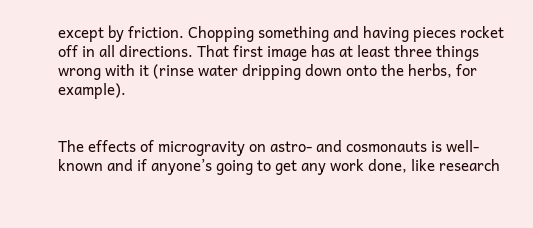except by friction. Chopping something and having pieces rocket off in all directions. That first image has at least three things wrong with it (rinse water dripping down onto the herbs, for example).


The effects of microgravity on astro- and cosmonauts is well-known and if anyone’s going to get any work done, like research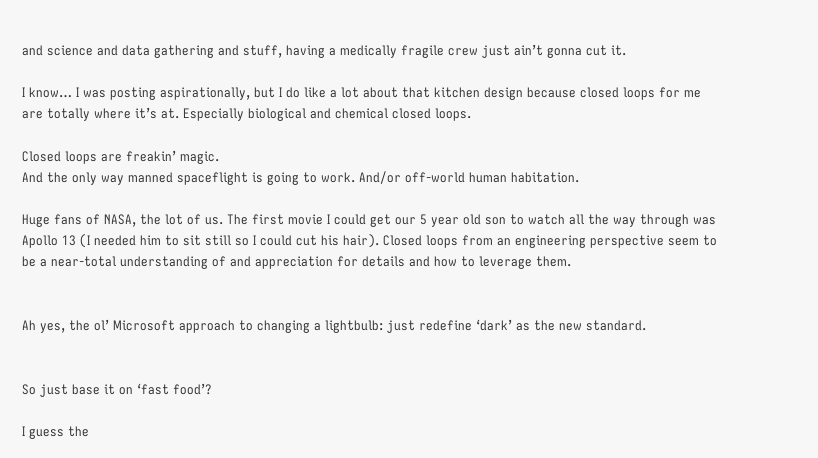and science and data gathering and stuff, having a medically fragile crew just ain’t gonna cut it.

I know… I was posting aspirationally, but I do like a lot about that kitchen design because closed loops for me are totally where it’s at. Especially biological and chemical closed loops.

Closed loops are freakin’ magic.
And the only way manned spaceflight is going to work. And/or off-world human habitation.

Huge fans of NASA, the lot of us. The first movie I could get our 5 year old son to watch all the way through was Apollo 13 (I needed him to sit still so I could cut his hair). Closed loops from an engineering perspective seem to be a near-total understanding of and appreciation for details and how to leverage them.


Ah yes, the ol’ Microsoft approach to changing a lightbulb: just redefine ‘dark’ as the new standard.


So just base it on ‘fast food’?

I guess the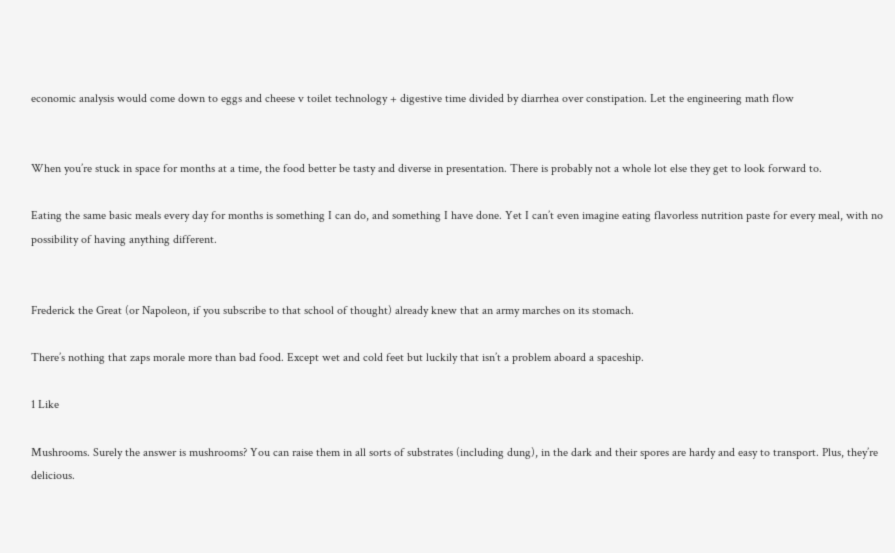economic analysis would come down to eggs and cheese v toilet technology + digestive time divided by diarrhea over constipation. Let the engineering math flow


When you’re stuck in space for months at a time, the food better be tasty and diverse in presentation. There is probably not a whole lot else they get to look forward to.

Eating the same basic meals every day for months is something I can do, and something I have done. Yet I can’t even imagine eating flavorless nutrition paste for every meal, with no possibility of having anything different.


Frederick the Great (or Napoleon, if you subscribe to that school of thought) already knew that an army marches on its stomach.

There’s nothing that zaps morale more than bad food. Except wet and cold feet but luckily that isn’t a problem aboard a spaceship.

1 Like

Mushrooms. Surely the answer is mushrooms? You can raise them in all sorts of substrates (including dung), in the dark and their spores are hardy and easy to transport. Plus, they’re delicious.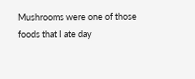Mushrooms were one of those foods that I ate day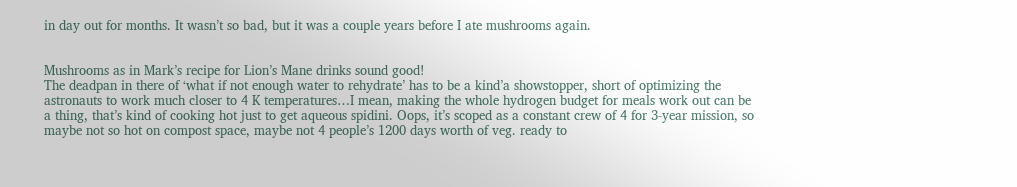in day out for months. It wasn’t so bad, but it was a couple years before I ate mushrooms again.


Mushrooms as in Mark’s recipe for Lion’s Mane drinks sound good!
The deadpan in there of ‘what if not enough water to rehydrate’ has to be a kind’a showstopper, short of optimizing the astronauts to work much closer to 4 K temperatures…I mean, making the whole hydrogen budget for meals work out can be a thing, that’s kind of cooking hot just to get aqueous spidini. Oops, it’s scoped as a constant crew of 4 for 3-year mission, so maybe not so hot on compost space, maybe not 4 people’s 1200 days worth of veg. ready to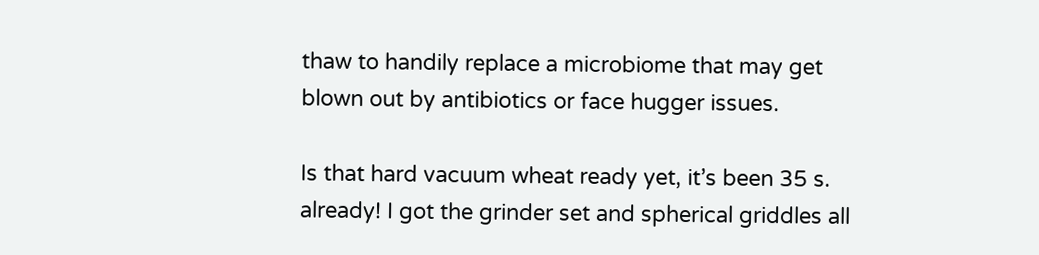thaw to handily replace a microbiome that may get blown out by antibiotics or face hugger issues.

Is that hard vacuum wheat ready yet, it’s been 35 s. already! I got the grinder set and spherical griddles all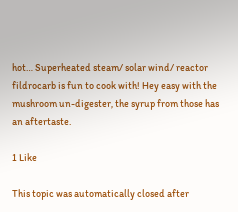hot… Superheated steam/ solar wind/ reactor fildrocarb is fun to cook with! Hey easy with the mushroom un-digester, the syrup from those has an aftertaste.

1 Like

This topic was automatically closed after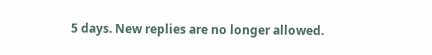5 days. New replies are no longer allowed.